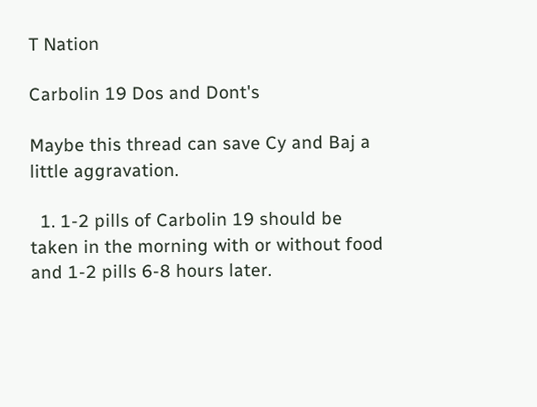T Nation

Carbolin 19 Dos and Dont's

Maybe this thread can save Cy and Baj a little aggravation.

  1. 1-2 pills of Carbolin 19 should be taken in the morning with or without food and 1-2 pills 6-8 hours later.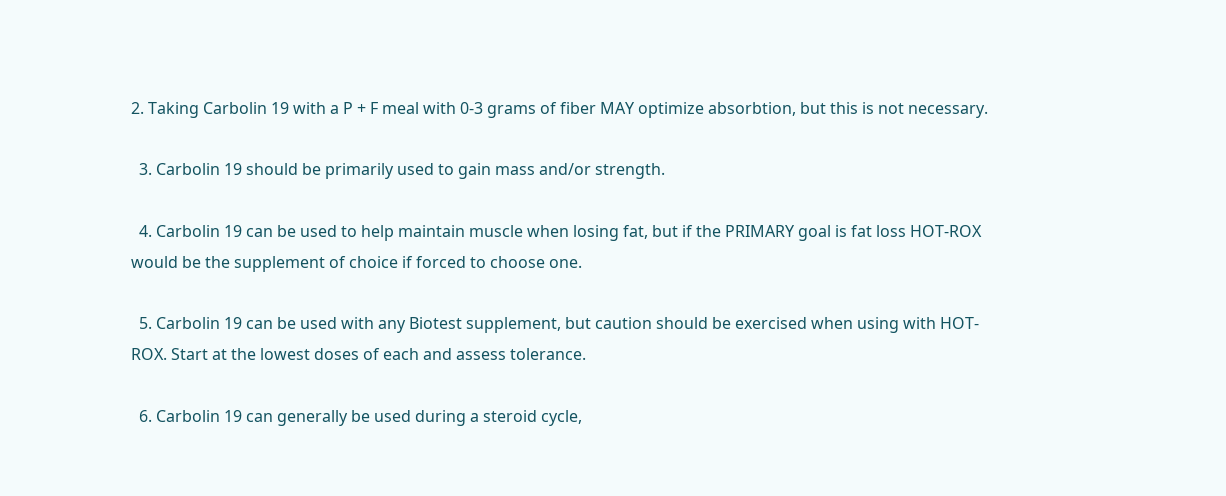2. Taking Carbolin 19 with a P + F meal with 0-3 grams of fiber MAY optimize absorbtion, but this is not necessary.

  3. Carbolin 19 should be primarily used to gain mass and/or strength.

  4. Carbolin 19 can be used to help maintain muscle when losing fat, but if the PRIMARY goal is fat loss HOT-ROX would be the supplement of choice if forced to choose one.

  5. Carbolin 19 can be used with any Biotest supplement, but caution should be exercised when using with HOT-ROX. Start at the lowest doses of each and assess tolerance.

  6. Carbolin 19 can generally be used during a steroid cycle,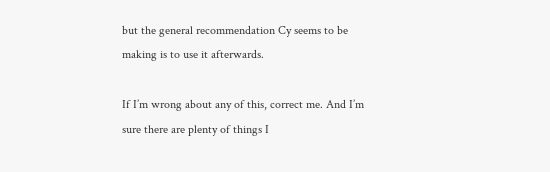but the general recommendation Cy seems to be making is to use it afterwards.

If I’m wrong about any of this, correct me. And I’m sure there are plenty of things I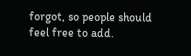forgot, so people should feel free to add.